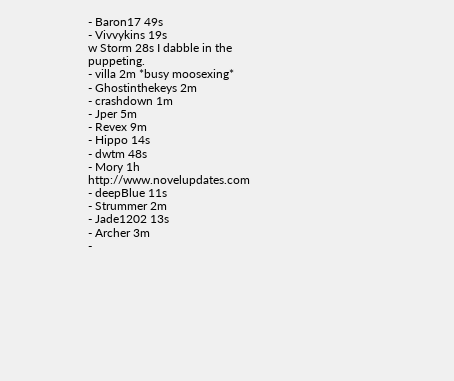- Baron17 49s
- Vivvykins 19s
w Storm 28s I dabble in the puppeting.
- villa 2m *busy moosexing*
- Ghostinthekeys 2m
- crashdown 1m
- Jper 5m
- Revex 9m
- Hippo 14s
- dwtm 48s
- Mory 1h http://www.novelupdates.com
- deepBlue 11s
- Strummer 2m
- Jade1202 13s
- Archer 3m
-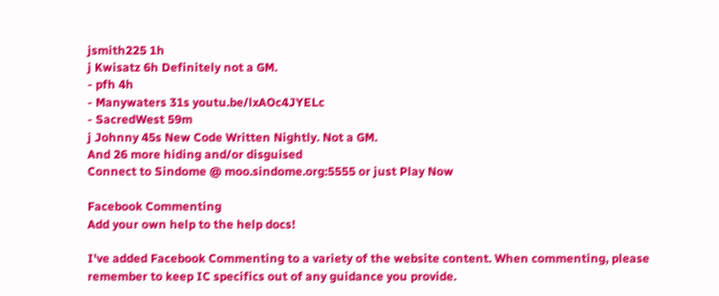jsmith225 1h
j Kwisatz 6h Definitely not a GM.
- pfh 4h
- Manywaters 31s youtu.be/lxAOc4JYELc
- SacredWest 59m
j Johnny 45s New Code Written Nightly. Not a GM.
And 26 more hiding and/or disguised
Connect to Sindome @ moo.sindome.org:5555 or just Play Now

Facebook Commenting
Add your own help to the help docs!

I've added Facebook Commenting to a variety of the website content. When commenting, please remember to keep IC specifics out of any guidance you provide.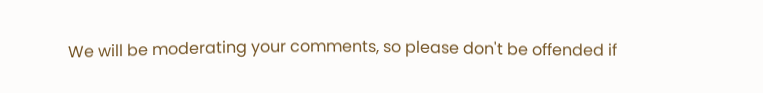We will be moderating your comments, so please don't be offended if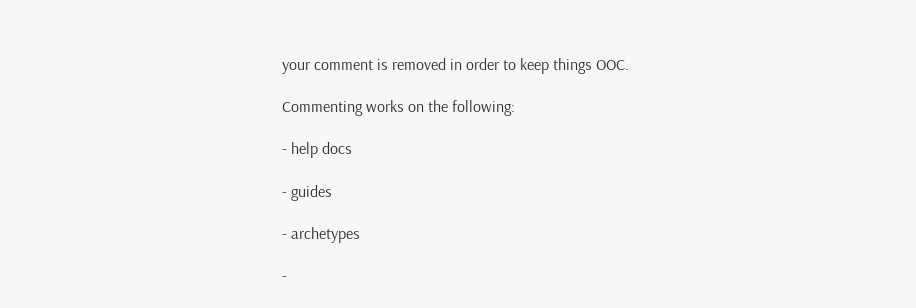your comment is removed in order to keep things OOC.

Commenting works on the following:

- help docs

- guides

- archetypes

-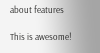about features

This is awesome!